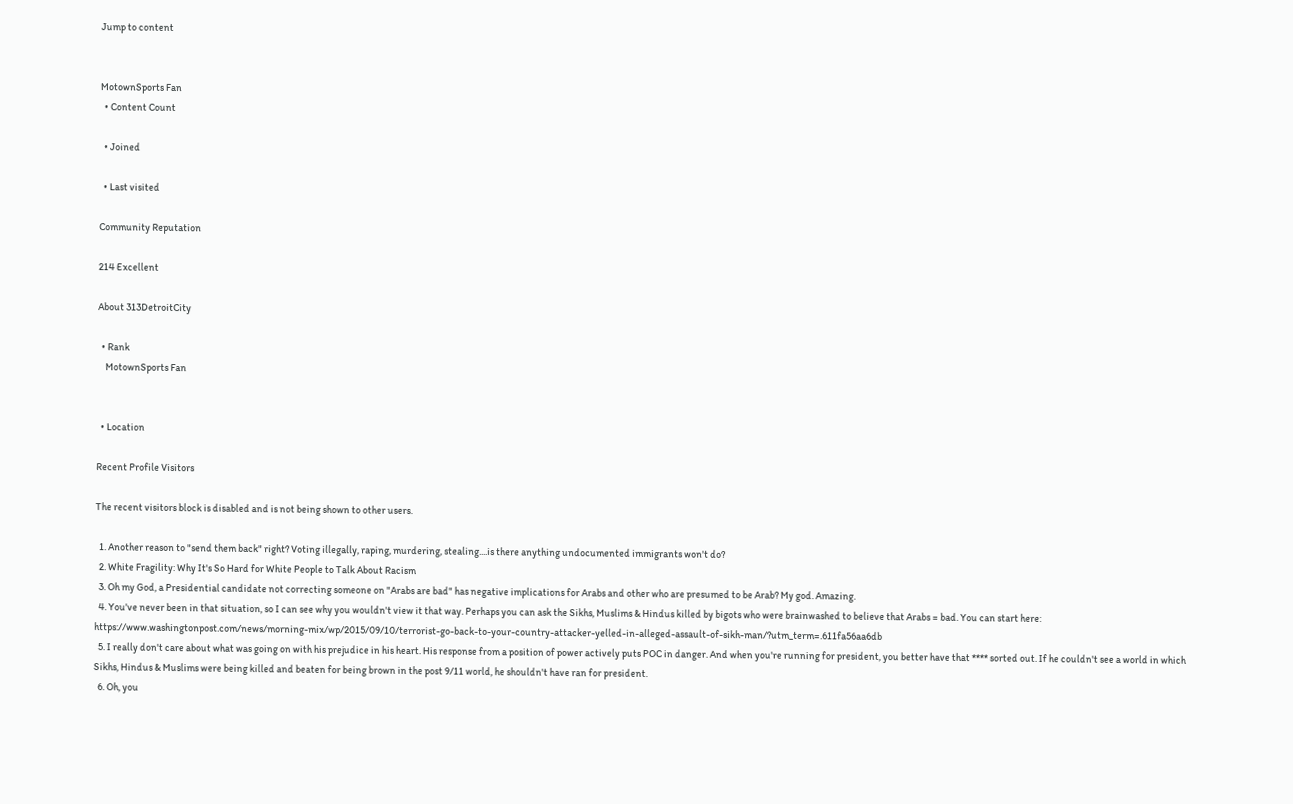Jump to content


MotownSports Fan
  • Content Count

  • Joined

  • Last visited

Community Reputation

214 Excellent

About 313DetroitCity

  • Rank
    MotownSports Fan


  • Location

Recent Profile Visitors

The recent visitors block is disabled and is not being shown to other users.

  1. Another reason to "send them back" right? Voting illegally, raping, murdering, stealing....is there anything undocumented immigrants won't do?
  2. White Fragility: Why It's So Hard for White People to Talk About Racism
  3. Oh my God, a Presidential candidate not correcting someone on "Arabs are bad" has negative implications for Arabs and other who are presumed to be Arab? My god. Amazing.
  4. You've never been in that situation, so I can see why you wouldn't view it that way. Perhaps you can ask the Sikhs, Muslims & Hindus killed by bigots who were brainwashed to believe that Arabs = bad. You can start here: https://www.washingtonpost.com/news/morning-mix/wp/2015/09/10/terrorist-go-back-to-your-country-attacker-yelled-in-alleged-assault-of-sikh-man/?utm_term=.611fa56aa6db
  5. I really don't care about what was going on with his prejudice in his heart. His response from a position of power actively puts POC in danger. And when you're running for president, you better have that **** sorted out. If he couldn't see a world in which Sikhs, Hindus & Muslims were being killed and beaten for being brown in the post 9/11 world, he shouldn't have ran for president.
  6. Oh, you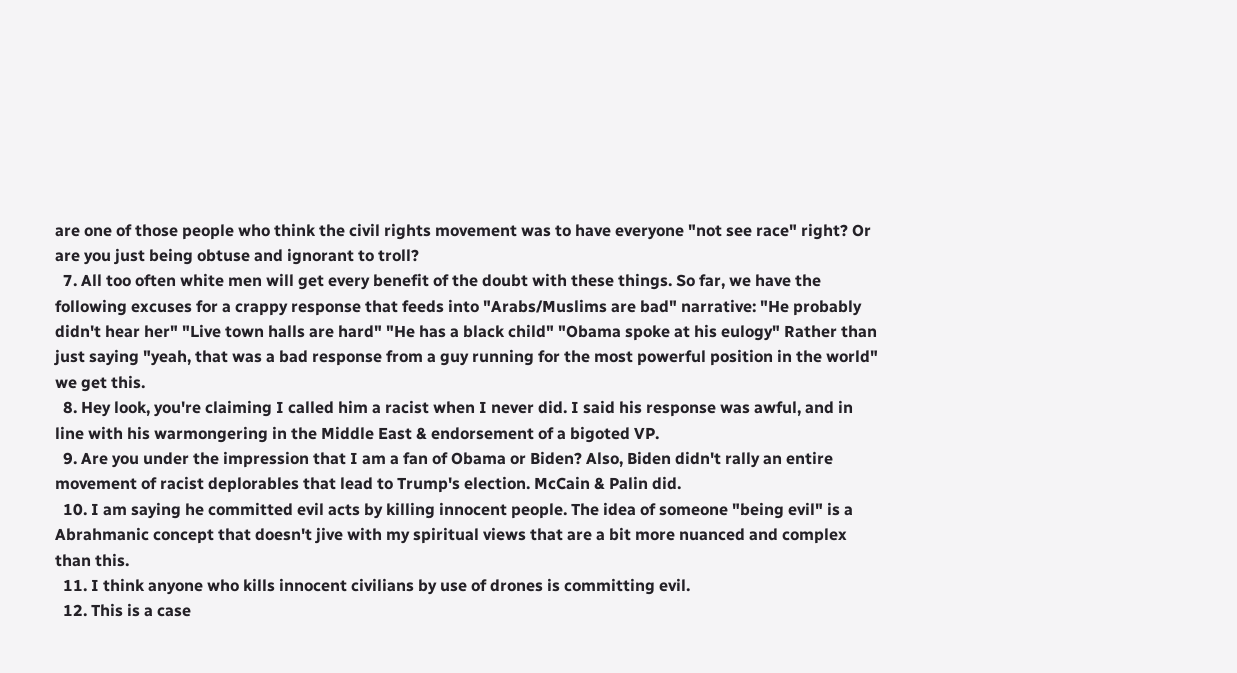are one of those people who think the civil rights movement was to have everyone "not see race" right? Or are you just being obtuse and ignorant to troll?
  7. All too often white men will get every benefit of the doubt with these things. So far, we have the following excuses for a crappy response that feeds into "Arabs/Muslims are bad" narrative: "He probably didn't hear her" "Live town halls are hard" "He has a black child" "Obama spoke at his eulogy" Rather than just saying "yeah, that was a bad response from a guy running for the most powerful position in the world" we get this.
  8. Hey look, you're claiming I called him a racist when I never did. I said his response was awful, and in line with his warmongering in the Middle East & endorsement of a bigoted VP.
  9. Are you under the impression that I am a fan of Obama or Biden? Also, Biden didn't rally an entire movement of racist deplorables that lead to Trump's election. McCain & Palin did.
  10. I am saying he committed evil acts by killing innocent people. The idea of someone "being evil" is a Abrahmanic concept that doesn't jive with my spiritual views that are a bit more nuanced and complex than this.
  11. I think anyone who kills innocent civilians by use of drones is committing evil.
  12. This is a case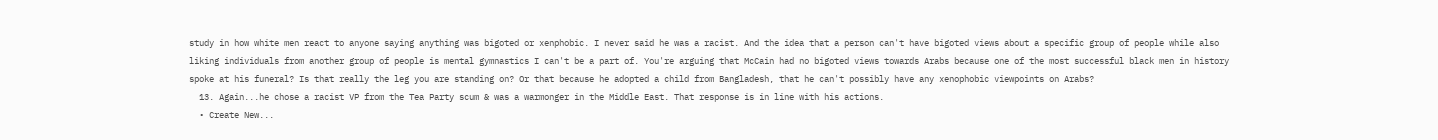study in how white men react to anyone saying anything was bigoted or xenphobic. I never said he was a racist. And the idea that a person can't have bigoted views about a specific group of people while also liking individuals from another group of people is mental gymnastics I can't be a part of. You're arguing that McCain had no bigoted views towards Arabs because one of the most successful black men in history spoke at his funeral? Is that really the leg you are standing on? Or that because he adopted a child from Bangladesh, that he can't possibly have any xenophobic viewpoints on Arabs?
  13. Again...he chose a racist VP from the Tea Party scum & was a warmonger in the Middle East. That response is in line with his actions.
  • Create New...